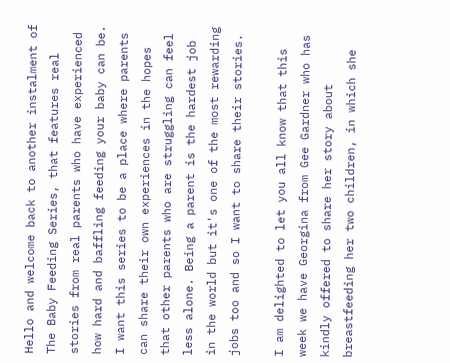Hello and welcome back to another instalment of The Baby Feeding Series, that features real stories from real parents who have experienced how hard and baffling feeding your baby can be. I want this series to be a place where parents can share their own experiences in the hopes that other parents who are struggling can feel less alone. Being a parent is the hardest job in the world but it's one of the most rewarding jobs too and so I want to share their stories.

I am delighted to let you all know that this week we have Georgina from Gee Gardner who has kindly offered to share her story about breastfeeding her two children, in which she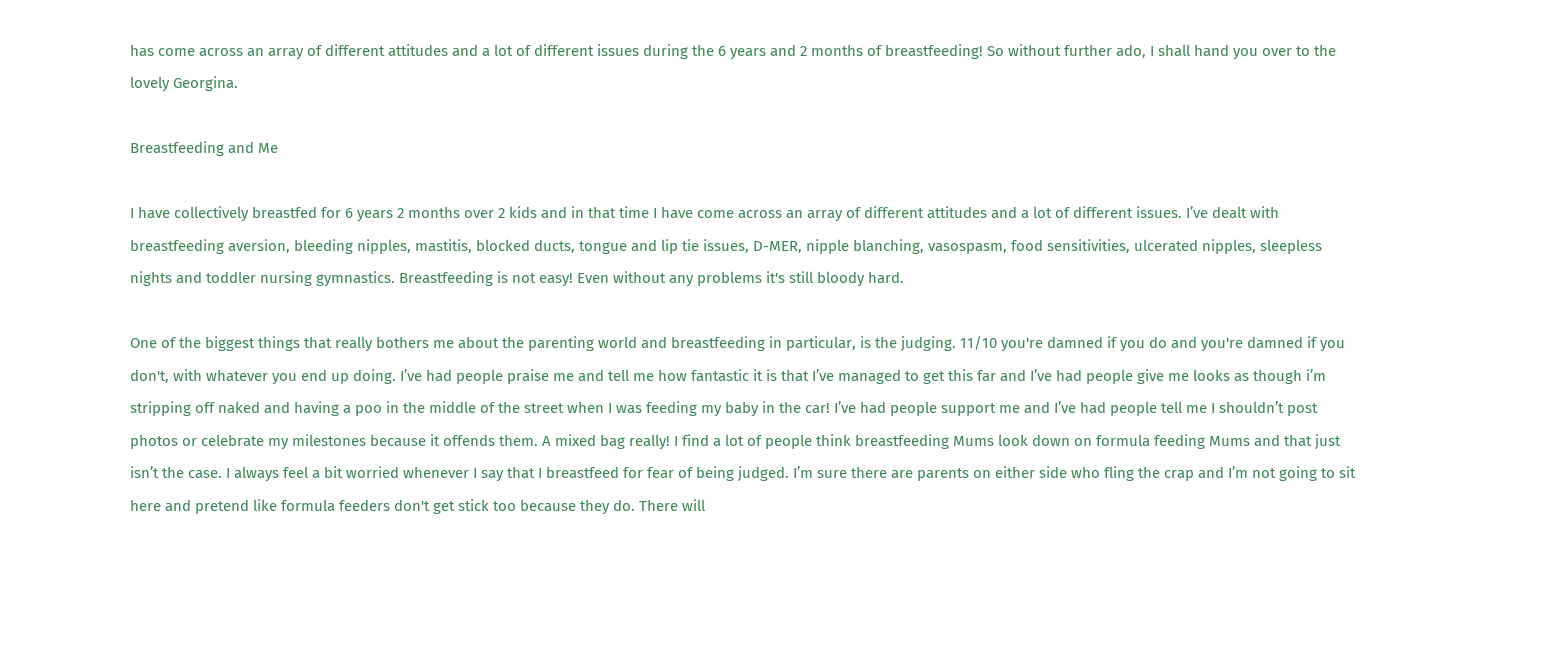has come across an array of different attitudes and a lot of different issues during the 6 years and 2 months of breastfeeding! So without further ado, I shall hand you over to the lovely Georgina.

Breastfeeding and Me

I have collectively breastfed for 6 years 2 months over 2 kids and in that time I have come across an array of different attitudes and a lot of different issues. I’ve dealt with breastfeeding aversion, bleeding nipples, mastitis, blocked ducts, tongue and lip tie issues, D-MER, nipple blanching, vasospasm, food sensitivities, ulcerated nipples, sleepless nights and toddler nursing gymnastics. Breastfeeding is not easy! Even without any problems it's still bloody hard.

One of the biggest things that really bothers me about the parenting world and breastfeeding in particular, is the judging. 11/10 you're damned if you do and you're damned if you don't, with whatever you end up doing. I’ve had people praise me and tell me how fantastic it is that I’ve managed to get this far and I’ve had people give me looks as though i’m stripping off naked and having a poo in the middle of the street when I was feeding my baby in the car! I’ve had people support me and I’ve had people tell me I shouldn’t post photos or celebrate my milestones because it offends them. A mixed bag really! I find a lot of people think breastfeeding Mums look down on formula feeding Mums and that just isn’t the case. I always feel a bit worried whenever I say that I breastfeed for fear of being judged. I’m sure there are parents on either side who fling the crap and I’m not going to sit here and pretend like formula feeders don't get stick too because they do. There will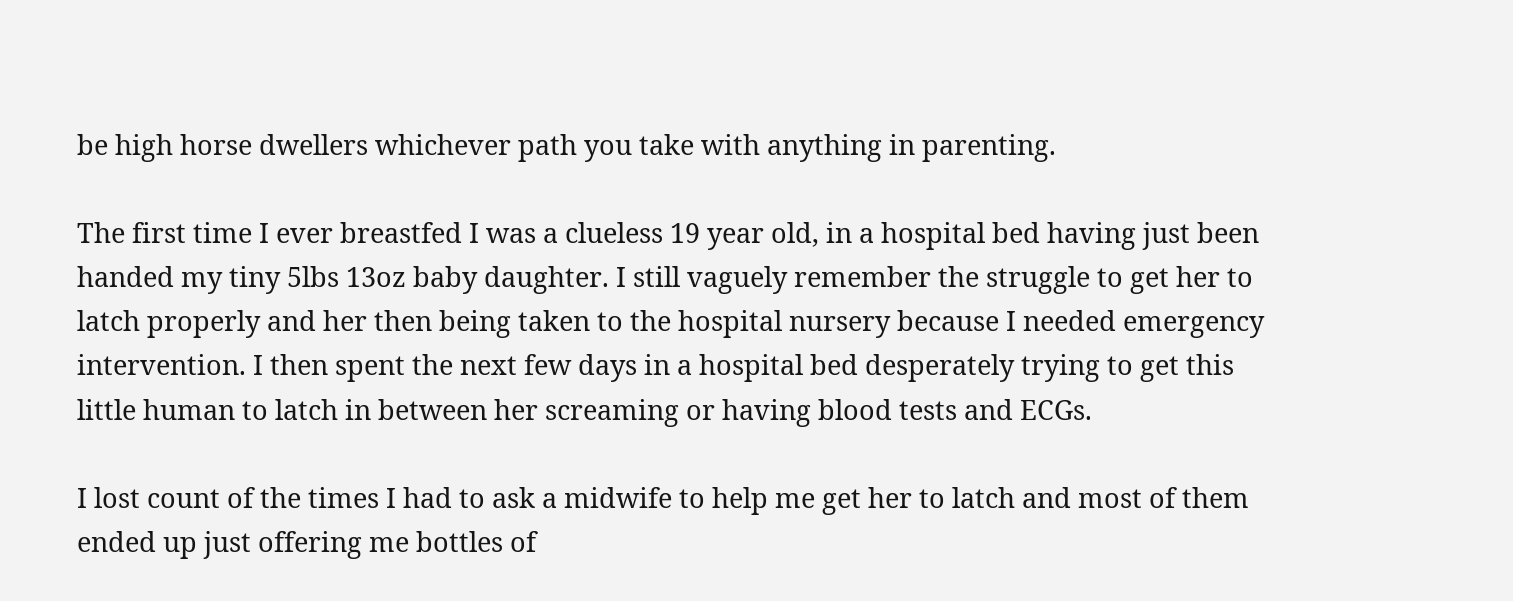be high horse dwellers whichever path you take with anything in parenting.

The first time I ever breastfed I was a clueless 19 year old, in a hospital bed having just been handed my tiny 5lbs 13oz baby daughter. I still vaguely remember the struggle to get her to latch properly and her then being taken to the hospital nursery because I needed emergency intervention. I then spent the next few days in a hospital bed desperately trying to get this little human to latch in between her screaming or having blood tests and ECGs.

I lost count of the times I had to ask a midwife to help me get her to latch and most of them ended up just offering me bottles of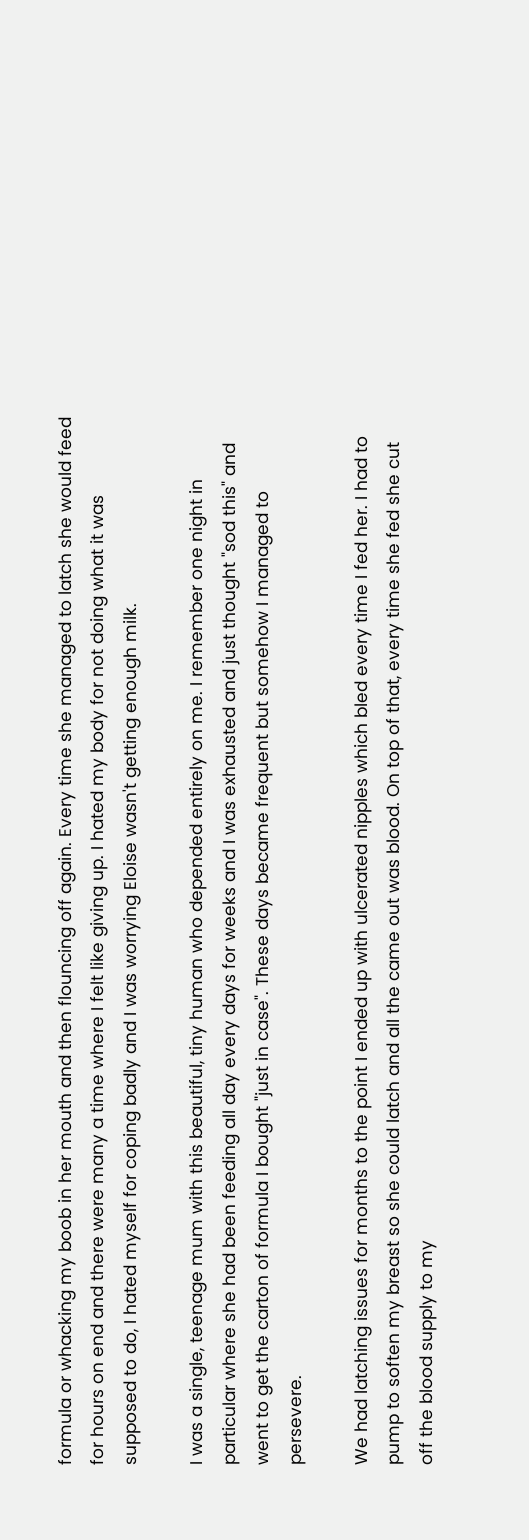formula or whacking my boob in her mouth and then flouncing off again. Every time she managed to latch she would feed for hours on end and there were many a time where I felt like giving up. I hated my body for not doing what it was supposed to do, I hated myself for coping badly and I was worrying Eloise wasn't getting enough milk.

I was a single, teenage mum with this beautiful, tiny human who depended entirely on me. I remember one night in particular where she had been feeding all day every days for weeks and I was exhausted and just thought "sod this" and went to get the carton of formula I bought "just in case". These days became frequent but somehow I managed to persevere.

We had latching issues for months to the point I ended up with ulcerated nipples which bled every time I fed her. I had to pump to soften my breast so she could latch and all the came out was blood. On top of that, every time she fed she cut off the blood supply to my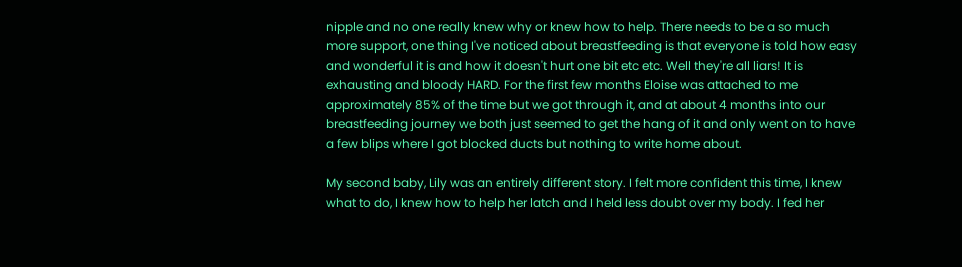nipple and no one really knew why or knew how to help. There needs to be a so much more support, one thing I've noticed about breastfeeding is that everyone is told how easy and wonderful it is and how it doesn't hurt one bit etc etc. Well they're all liars! It is exhausting and bloody HARD. For the first few months Eloise was attached to me approximately 85% of the time but we got through it, and at about 4 months into our breastfeeding journey we both just seemed to get the hang of it and only went on to have a few blips where I got blocked ducts but nothing to write home about.

My second baby, Lily was an entirely different story. I felt more confident this time, I knew what to do, I knew how to help her latch and I held less doubt over my body. I fed her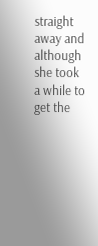straight away and although she took a while to get the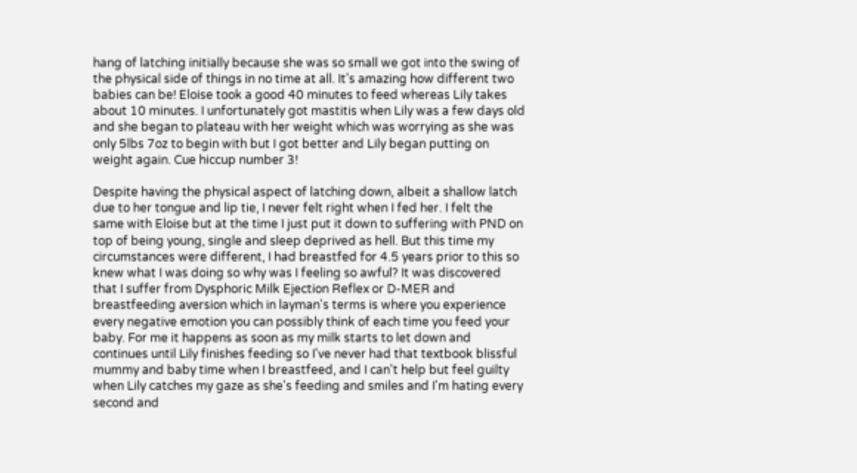hang of latching initially because she was so small we got into the swing of the physical side of things in no time at all. It's amazing how different two babies can be! Eloise took a good 40 minutes to feed whereas Lily takes about 10 minutes. I unfortunately got mastitis when Lily was a few days old and she began to plateau with her weight which was worrying as she was only 5lbs 7oz to begin with but I got better and Lily began putting on weight again. Cue hiccup number 3!

Despite having the physical aspect of latching down, albeit a shallow latch due to her tongue and lip tie, I never felt right when I fed her. I felt the same with Eloise but at the time I just put it down to suffering with PND on top of being young, single and sleep deprived as hell. But this time my circumstances were different, I had breastfed for 4.5 years prior to this so knew what I was doing so why was I feeling so awful? It was discovered that I suffer from Dysphoric Milk Ejection Reflex or D-MER and breastfeeding aversion which in layman's terms is where you experience every negative emotion you can possibly think of each time you feed your baby. For me it happens as soon as my milk starts to let down and continues until Lily finishes feeding so I've never had that textbook blissful mummy and baby time when I breastfeed, and I can't help but feel guilty when Lily catches my gaze as she's feeding and smiles and I'm hating every second and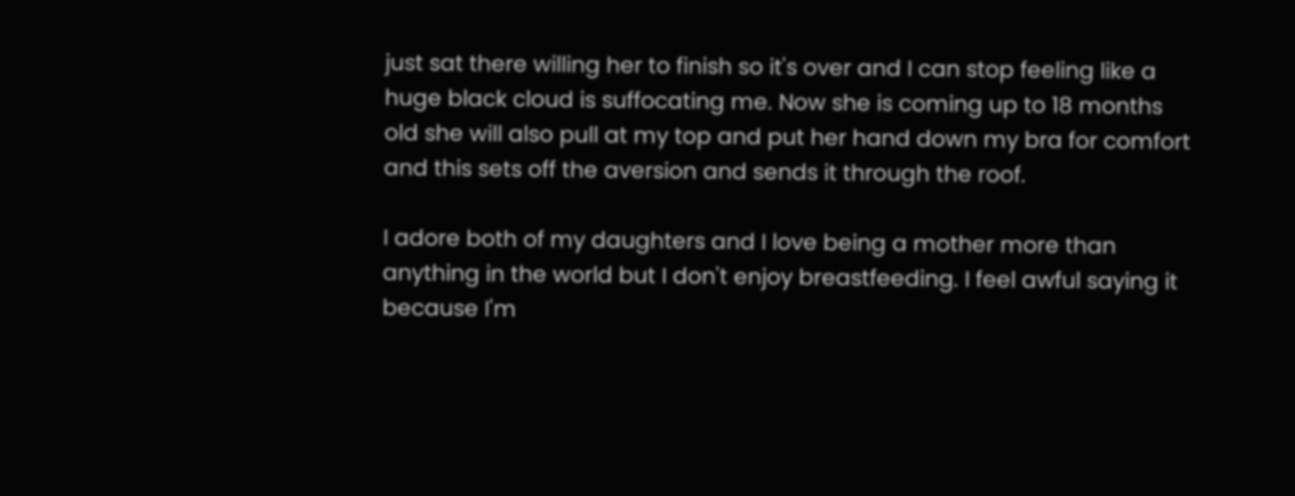just sat there willing her to finish so it's over and I can stop feeling like a huge black cloud is suffocating me. Now she is coming up to 18 months old she will also pull at my top and put her hand down my bra for comfort and this sets off the aversion and sends it through the roof.

I adore both of my daughters and I love being a mother more than anything in the world but I don't enjoy breastfeeding. I feel awful saying it because I'm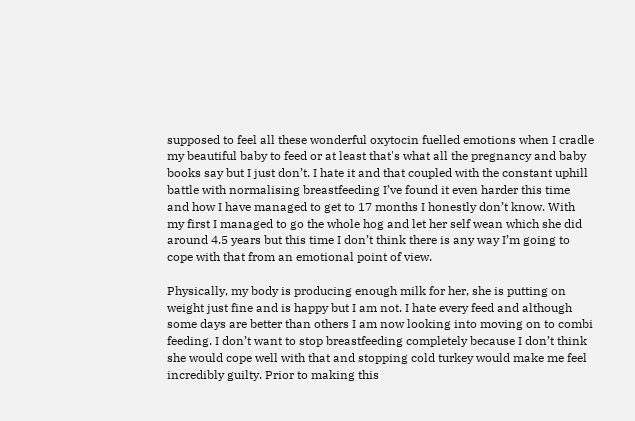supposed to feel all these wonderful oxytocin fuelled emotions when I cradle my beautiful baby to feed or at least that's what all the pregnancy and baby books say but I just don’t. I hate it and that coupled with the constant uphill battle with normalising breastfeeding I’ve found it even harder this time and how I have managed to get to 17 months I honestly don’t know. With my first I managed to go the whole hog and let her self wean which she did around 4.5 years but this time I don’t think there is any way I’m going to cope with that from an emotional point of view.

Physically, my body is producing enough milk for her, she is putting on weight just fine and is happy but I am not. I hate every feed and although some days are better than others I am now looking into moving on to combi feeding. I don’t want to stop breastfeeding completely because I don’t think she would cope well with that and stopping cold turkey would make me feel incredibly guilty. Prior to making this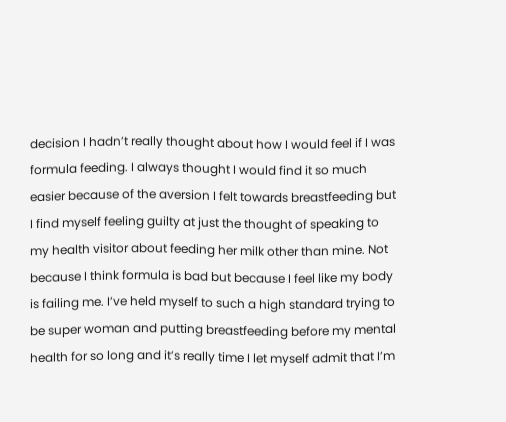decision I hadn’t really thought about how I would feel if I was formula feeding. I always thought I would find it so much easier because of the aversion I felt towards breastfeeding but I find myself feeling guilty at just the thought of speaking to my health visitor about feeding her milk other than mine. Not because I think formula is bad but because I feel like my body is failing me. I’ve held myself to such a high standard trying to be super woman and putting breastfeeding before my mental health for so long and it’s really time I let myself admit that I’m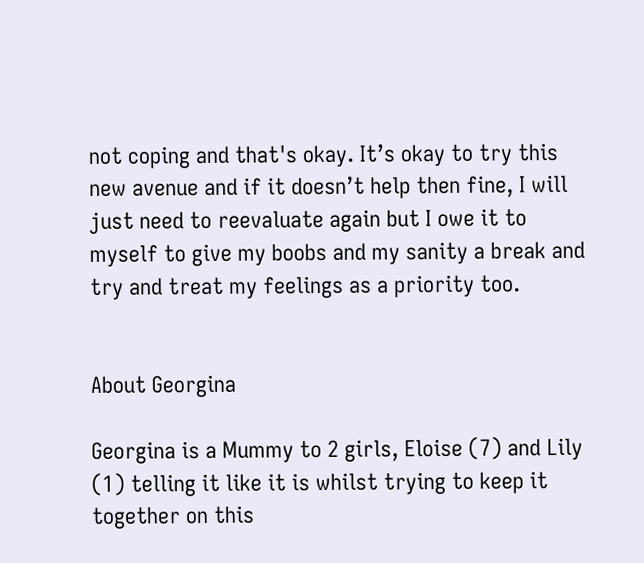not coping and that's okay. It’s okay to try this new avenue and if it doesn’t help then fine, I will just need to reevaluate again but I owe it to myself to give my boobs and my sanity a break and try and treat my feelings as a priority too.


About Georgina

Georgina is a Mummy to 2 girls, Eloise (7) and Lily (1) telling it like it is whilst trying to keep it together on this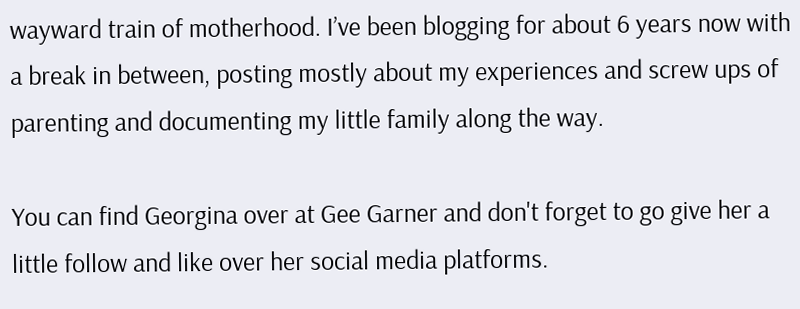wayward train of motherhood. I’ve been blogging for about 6 years now with a break in between, posting mostly about my experiences and screw ups of parenting and documenting my little family along the way.

You can find Georgina over at Gee Garner and don't forget to go give her a little follow and like over her social media platforms.